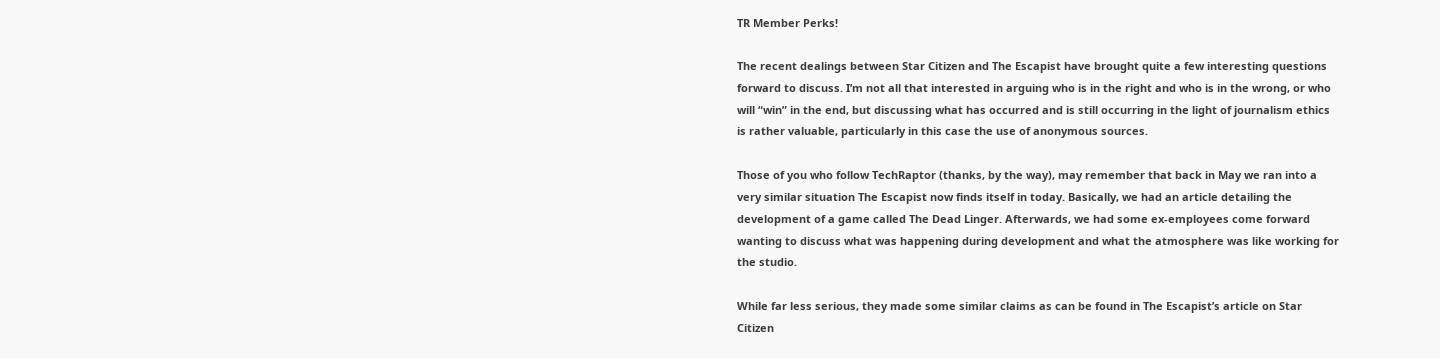TR Member Perks!

The recent dealings between Star Citizen and The Escapist have brought quite a few interesting questions forward to discuss. I’m not all that interested in arguing who is in the right and who is in the wrong, or who will “win” in the end, but discussing what has occurred and is still occurring in the light of journalism ethics is rather valuable, particularly in this case the use of anonymous sources.

Those of you who follow TechRaptor (thanks, by the way), may remember that back in May we ran into a very similar situation The Escapist now finds itself in today. Basically, we had an article detailing the development of a game called The Dead Linger. Afterwards, we had some ex-employees come forward wanting to discuss what was happening during development and what the atmosphere was like working for the studio.

While far less serious, they made some similar claims as can be found in The Escapist’s article on Star Citizen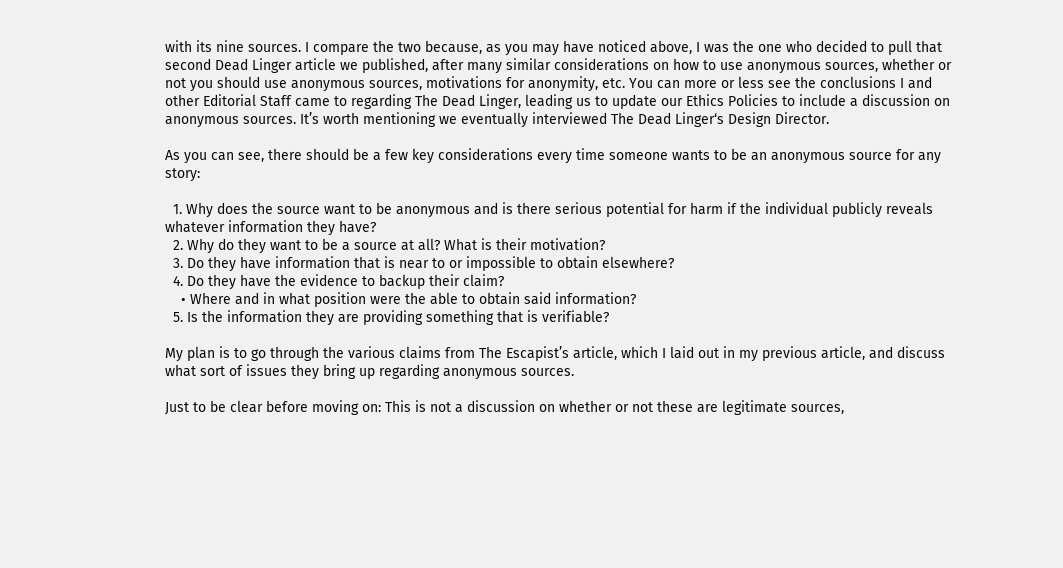with its nine sources. I compare the two because, as you may have noticed above, I was the one who decided to pull that second Dead Linger article we published, after many similar considerations on how to use anonymous sources, whether or not you should use anonymous sources, motivations for anonymity, etc. You can more or less see the conclusions I and other Editorial Staff came to regarding The Dead Linger, leading us to update our Ethics Policies to include a discussion on anonymous sources. It’s worth mentioning we eventually interviewed The Dead Linger‘s Design Director.

As you can see, there should be a few key considerations every time someone wants to be an anonymous source for any story:

  1. Why does the source want to be anonymous and is there serious potential for harm if the individual publicly reveals whatever information they have?
  2. Why do they want to be a source at all? What is their motivation?
  3. Do they have information that is near to or impossible to obtain elsewhere?
  4. Do they have the evidence to backup their claim?
    • Where and in what position were the able to obtain said information?
  5. Is the information they are providing something that is verifiable?

My plan is to go through the various claims from The Escapist’s article, which I laid out in my previous article, and discuss what sort of issues they bring up regarding anonymous sources.

Just to be clear before moving on: This is not a discussion on whether or not these are legitimate sources,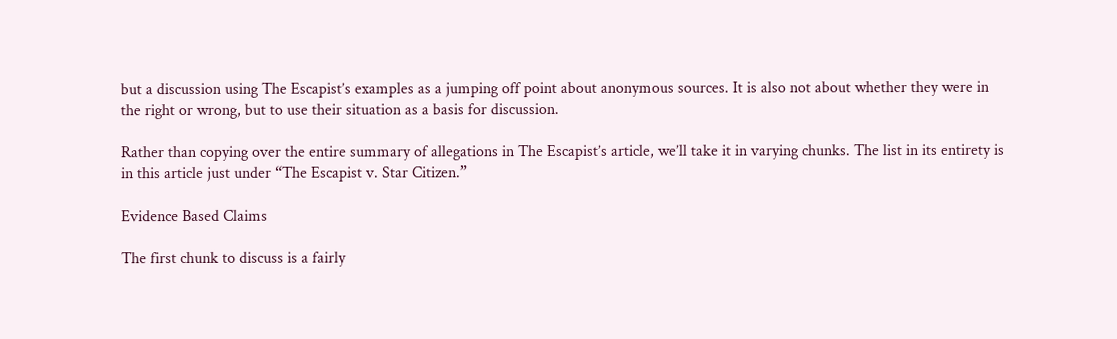but a discussion using The Escapist’s examples as a jumping off point about anonymous sources. It is also not about whether they were in the right or wrong, but to use their situation as a basis for discussion.

Rather than copying over the entire summary of allegations in The Escapist’s article, we’ll take it in varying chunks. The list in its entirety is in this article just under “The Escapist v. Star Citizen.”

Evidence Based Claims

The first chunk to discuss is a fairly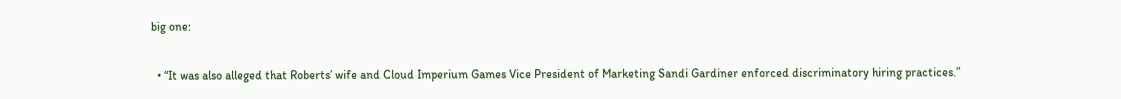big one:

  • “It was also alleged that Roberts’ wife and Cloud Imperium Games Vice President of Marketing Sandi Gardiner enforced discriminatory hiring practices.”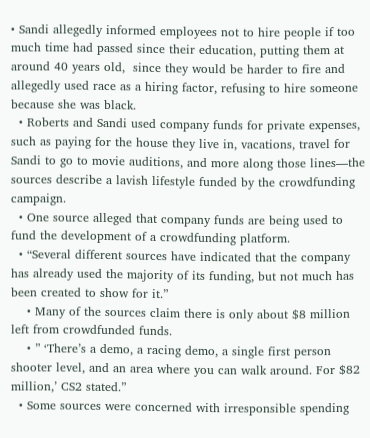• Sandi allegedly informed employees not to hire people if too much time had passed since their education, putting them at around 40 years old,  since they would be harder to fire and allegedly used race as a hiring factor, refusing to hire someone because she was black.
  • Roberts and Sandi used company funds for private expenses, such as paying for the house they live in, vacations, travel for Sandi to go to movie auditions, and more along those lines—the sources describe a lavish lifestyle funded by the crowdfunding campaign.
  • One source alleged that company funds are being used to fund the development of a crowdfunding platform.
  • “Several different sources have indicated that the company has already used the majority of its funding, but not much has been created to show for it.”
    • Many of the sources claim there is only about $8 million left from crowdfunded funds.
    • ” ‘There’s a demo, a racing demo, a single first person shooter level, and an area where you can walk around. For $82 million,’ CS2 stated.”
  • Some sources were concerned with irresponsible spending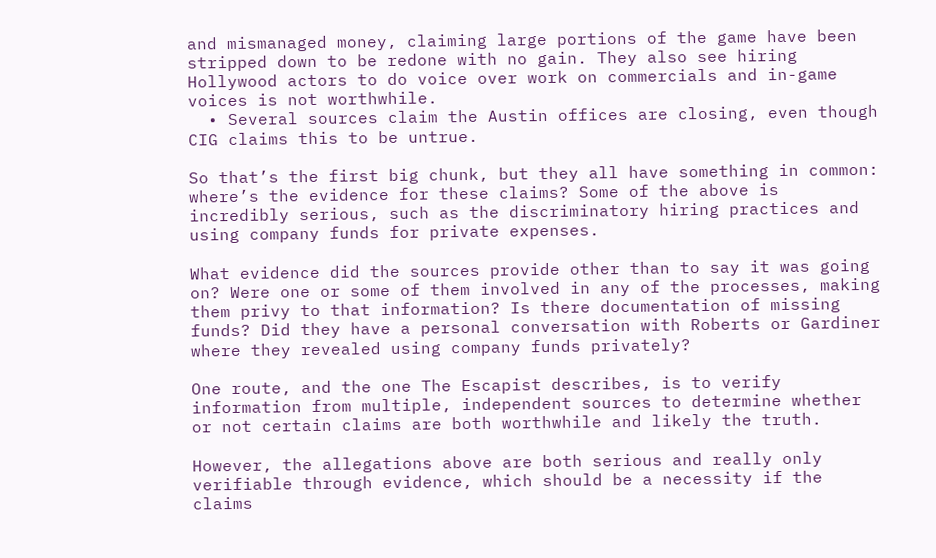and mismanaged money, claiming large portions of the game have been stripped down to be redone with no gain. They also see hiring Hollywood actors to do voice over work on commercials and in-game voices is not worthwhile.
  • Several sources claim the Austin offices are closing, even though CIG claims this to be untrue.

So that’s the first big chunk, but they all have something in common: where’s the evidence for these claims? Some of the above is incredibly serious, such as the discriminatory hiring practices and using company funds for private expenses.

What evidence did the sources provide other than to say it was going on? Were one or some of them involved in any of the processes, making them privy to that information? Is there documentation of missing funds? Did they have a personal conversation with Roberts or Gardiner where they revealed using company funds privately?

One route, and the one The Escapist describes, is to verify information from multiple, independent sources to determine whether or not certain claims are both worthwhile and likely the truth.

However, the allegations above are both serious and really only verifiable through evidence, which should be a necessity if the claims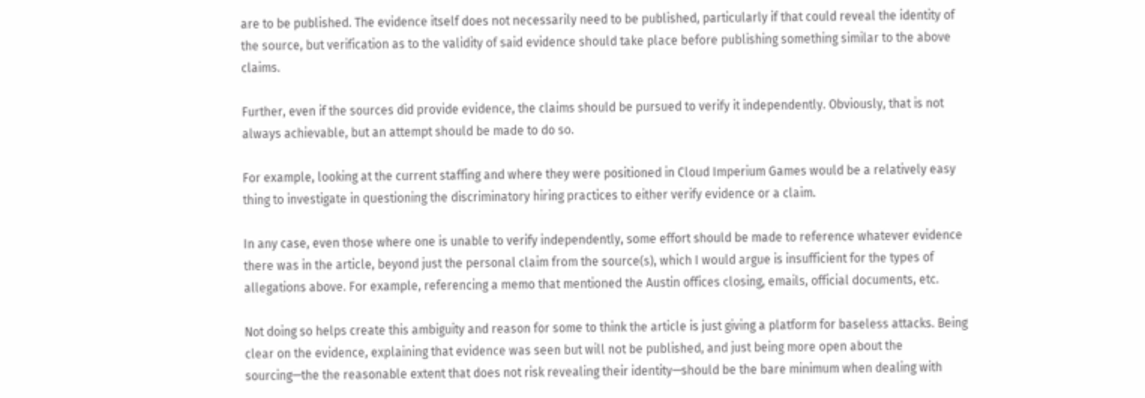are to be published. The evidence itself does not necessarily need to be published, particularly if that could reveal the identity of the source, but verification as to the validity of said evidence should take place before publishing something similar to the above claims.

Further, even if the sources did provide evidence, the claims should be pursued to verify it independently. Obviously, that is not always achievable, but an attempt should be made to do so.

For example, looking at the current staffing and where they were positioned in Cloud Imperium Games would be a relatively easy thing to investigate in questioning the discriminatory hiring practices to either verify evidence or a claim.

In any case, even those where one is unable to verify independently, some effort should be made to reference whatever evidence there was in the article, beyond just the personal claim from the source(s), which I would argue is insufficient for the types of allegations above. For example, referencing a memo that mentioned the Austin offices closing, emails, official documents, etc.

Not doing so helps create this ambiguity and reason for some to think the article is just giving a platform for baseless attacks. Being clear on the evidence, explaining that evidence was seen but will not be published, and just being more open about the sourcing—the the reasonable extent that does not risk revealing their identity—should be the bare minimum when dealing with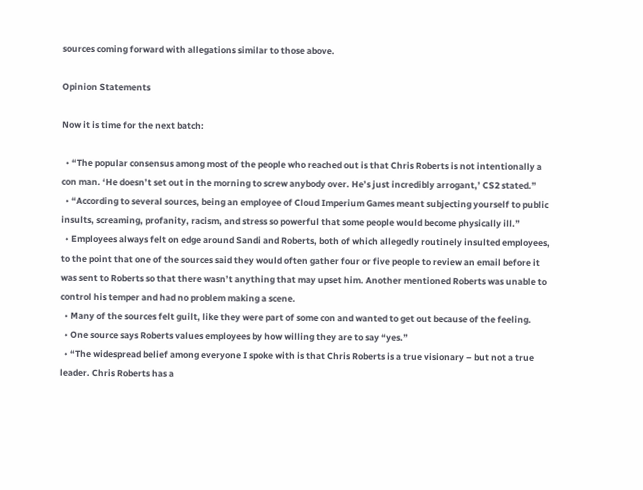sources coming forward with allegations similar to those above.

Opinion Statements

Now it is time for the next batch:

  • “The popular consensus among most of the people who reached out is that Chris Roberts is not intentionally a con man. ‘He doesn’t set out in the morning to screw anybody over. He’s just incredibly arrogant,’ CS2 stated.”
  • “According to several sources, being an employee of Cloud Imperium Games meant subjecting yourself to public insults, screaming, profanity, racism, and stress so powerful that some people would become physically ill.”
  • Employees always felt on edge around Sandi and Roberts, both of which allegedly routinely insulted employees, to the point that one of the sources said they would often gather four or five people to review an email before it was sent to Roberts so that there wasn’t anything that may upset him. Another mentioned Roberts was unable to control his temper and had no problem making a scene.
  • Many of the sources felt guilt, like they were part of some con and wanted to get out because of the feeling.
  • One source says Roberts values employees by how willing they are to say “yes.”
  • “The widespread belief among everyone I spoke with is that Chris Roberts is a true visionary – but not a true leader. Chris Roberts has a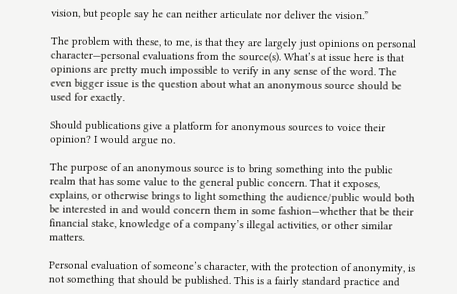vision, but people say he can neither articulate nor deliver the vision.”

The problem with these, to me, is that they are largely just opinions on personal character—personal evaluations from the source(s). What’s at issue here is that opinions are pretty much impossible to verify in any sense of the word. The even bigger issue is the question about what an anonymous source should be used for exactly.

Should publications give a platform for anonymous sources to voice their opinion? I would argue no.

The purpose of an anonymous source is to bring something into the public realm that has some value to the general public concern. That it exposes, explains, or otherwise brings to light something the audience/public would both be interested in and would concern them in some fashion—whether that be their financial stake, knowledge of a company’s illegal activities, or other similar matters.

Personal evaluation of someone’s character, with the protection of anonymity, is not something that should be published. This is a fairly standard practice and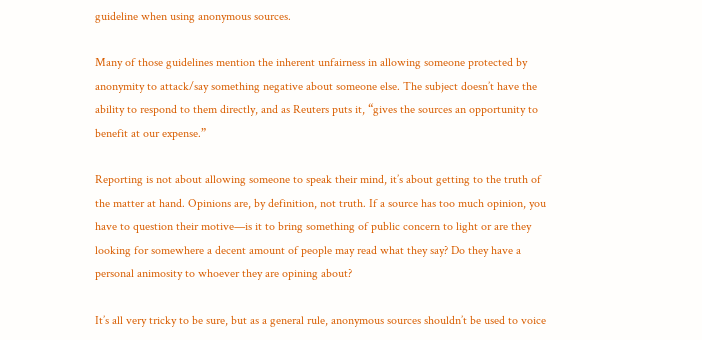guideline when using anonymous sources.

Many of those guidelines mention the inherent unfairness in allowing someone protected by anonymity to attack/say something negative about someone else. The subject doesn’t have the ability to respond to them directly, and as Reuters puts it, “gives the sources an opportunity to benefit at our expense.”

Reporting is not about allowing someone to speak their mind, it’s about getting to the truth of the matter at hand. Opinions are, by definition, not truth. If a source has too much opinion, you have to question their motive—is it to bring something of public concern to light or are they looking for somewhere a decent amount of people may read what they say? Do they have a personal animosity to whoever they are opining about?

It’s all very tricky to be sure, but as a general rule, anonymous sources shouldn’t be used to voice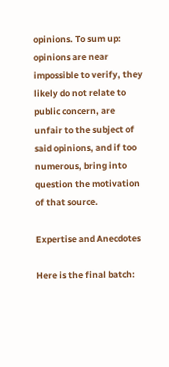opinions. To sum up: opinions are near impossible to verify, they likely do not relate to public concern, are unfair to the subject of said opinions, and if too numerous, bring into question the motivation of that source.

Expertise and Anecdotes

Here is the final batch: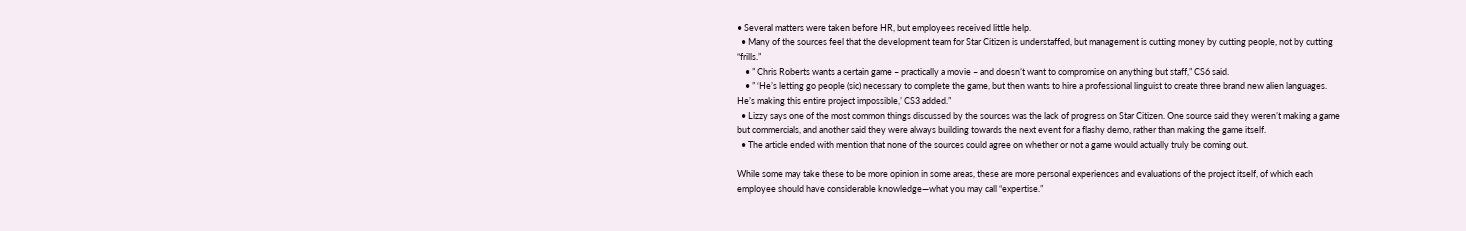• Several matters were taken before HR, but employees received little help.
  • Many of the sources feel that the development team for Star Citizen is understaffed, but management is cutting money by cutting people, not by cutting “frills.”
    • ” Chris Roberts wants a certain game – practically a movie – and doesn’t want to compromise on anything but staff,” CS6 said.
    • ” ‘He’s letting go people (sic) necessary to complete the game, but then wants to hire a professional linguist to create three brand new alien languages. He’s making this entire project impossible,’ CS3 added.”
  • Lizzy says one of the most common things discussed by the sources was the lack of progress on Star Citizen. One source said they weren’t making a game but commercials, and another said they were always building towards the next event for a flashy demo, rather than making the game itself.
  • The article ended with mention that none of the sources could agree on whether or not a game would actually truly be coming out.

While some may take these to be more opinion in some areas, these are more personal experiences and evaluations of the project itself, of which each employee should have considerable knowledge—what you may call “expertise.”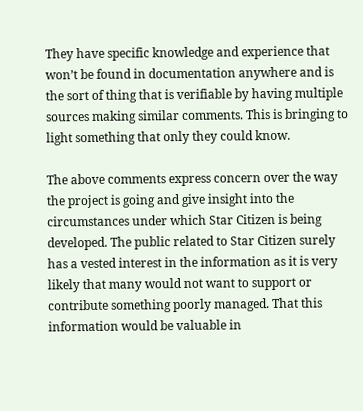They have specific knowledge and experience that won’t be found in documentation anywhere and is the sort of thing that is verifiable by having multiple sources making similar comments. This is bringing to light something that only they could know.

The above comments express concern over the way the project is going and give insight into the circumstances under which Star Citizen is being developed. The public related to Star Citizen surely has a vested interest in the information as it is very likely that many would not want to support or contribute something poorly managed. That this information would be valuable in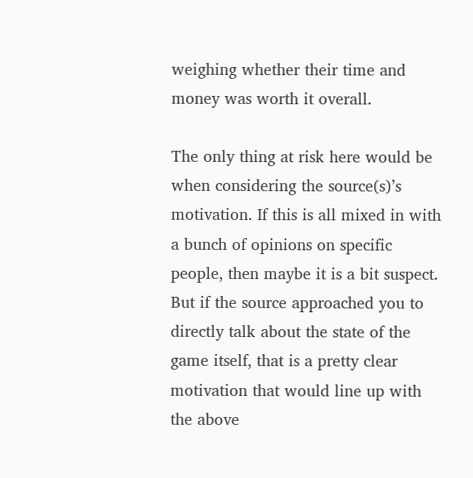weighing whether their time and money was worth it overall.

The only thing at risk here would be when considering the source(s)’s motivation. If this is all mixed in with a bunch of opinions on specific people, then maybe it is a bit suspect. But if the source approached you to directly talk about the state of the game itself, that is a pretty clear motivation that would line up with the above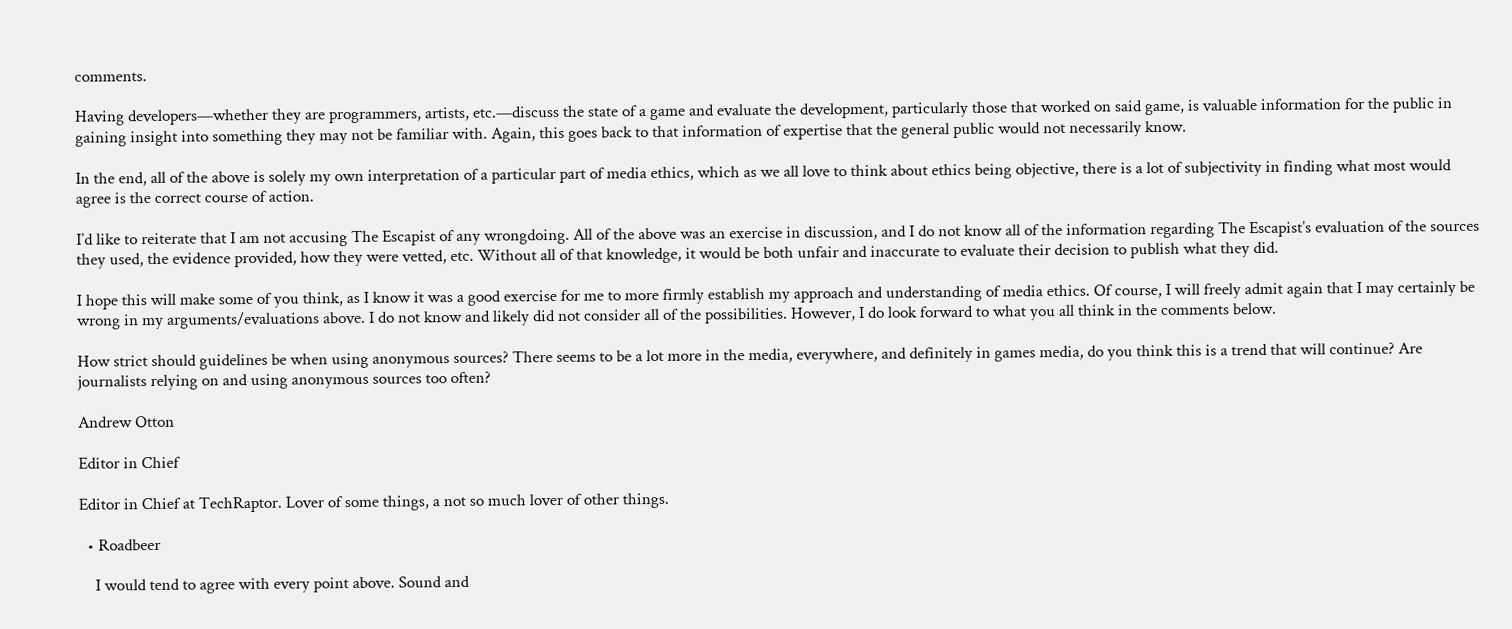comments.

Having developers—whether they are programmers, artists, etc.—discuss the state of a game and evaluate the development, particularly those that worked on said game, is valuable information for the public in gaining insight into something they may not be familiar with. Again, this goes back to that information of expertise that the general public would not necessarily know.

In the end, all of the above is solely my own interpretation of a particular part of media ethics, which as we all love to think about ethics being objective, there is a lot of subjectivity in finding what most would agree is the correct course of action.

I’d like to reiterate that I am not accusing The Escapist of any wrongdoing. All of the above was an exercise in discussion, and I do not know all of the information regarding The Escapist’s evaluation of the sources they used, the evidence provided, how they were vetted, etc. Without all of that knowledge, it would be both unfair and inaccurate to evaluate their decision to publish what they did.

I hope this will make some of you think, as I know it was a good exercise for me to more firmly establish my approach and understanding of media ethics. Of course, I will freely admit again that I may certainly be wrong in my arguments/evaluations above. I do not know and likely did not consider all of the possibilities. However, I do look forward to what you all think in the comments below.

How strict should guidelines be when using anonymous sources? There seems to be a lot more in the media, everywhere, and definitely in games media, do you think this is a trend that will continue? Are journalists relying on and using anonymous sources too often?

Andrew Otton

Editor in Chief

Editor in Chief at TechRaptor. Lover of some things, a not so much lover of other things.

  • Roadbeer

    I would tend to agree with every point above. Sound and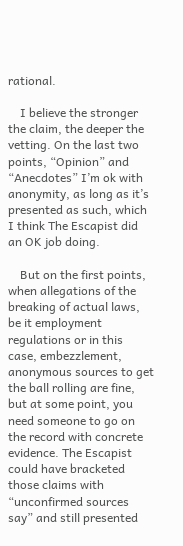rational.

    I believe the stronger the claim, the deeper the vetting. On the last two points, “Opinion” and “Anecdotes” I’m ok with anonymity, as long as it’s presented as such, which I think The Escapist did an OK job doing.

    But on the first points, when allegations of the breaking of actual laws, be it employment regulations or in this case, embezzlement, anonymous sources to get the ball rolling are fine, but at some point, you need someone to go on the record with concrete evidence. The Escapist could have bracketed those claims with “unconfirmed sources say” and still presented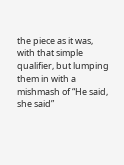the piece as it was, with that simple qualifier, but lumping them in with a mishmash of “He said, she said”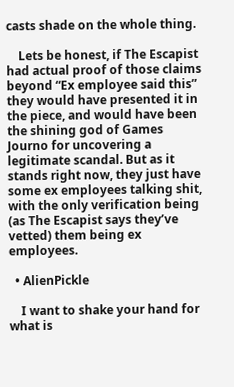casts shade on the whole thing.

    Lets be honest, if The Escapist had actual proof of those claims beyond “Ex employee said this” they would have presented it in the piece, and would have been the shining god of Games Journo for uncovering a legitimate scandal. But as it stands right now, they just have some ex employees talking shit, with the only verification being (as The Escapist says they’ve vetted) them being ex employees.

  • AlienPickle

    I want to shake your hand for what is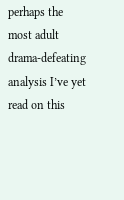perhaps the most adult drama-defeating analysis I’ve yet read on this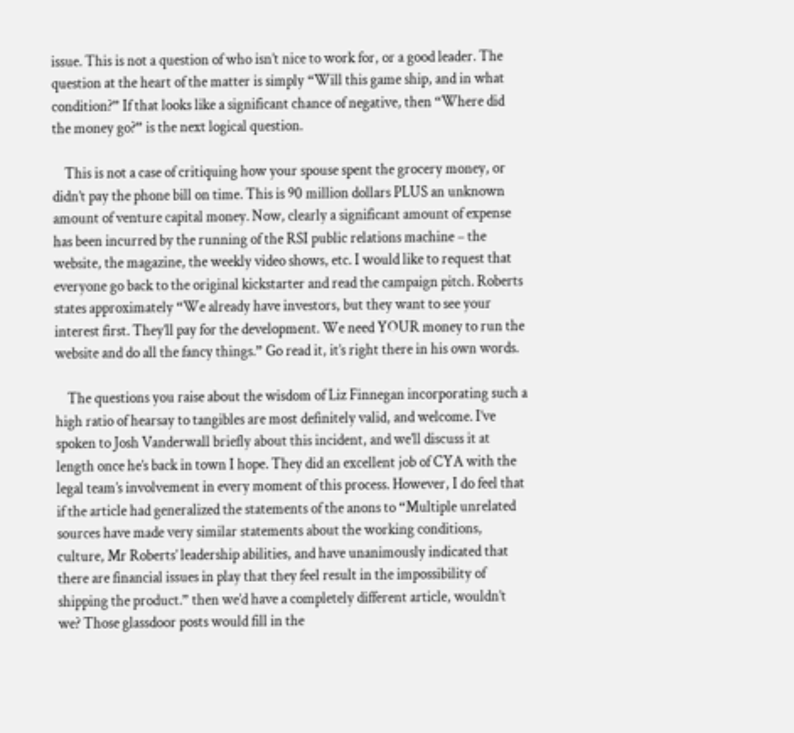issue. This is not a question of who isn’t nice to work for, or a good leader. The question at the heart of the matter is simply “Will this game ship, and in what condition?” If that looks like a significant chance of negative, then “Where did the money go?” is the next logical question.

    This is not a case of critiquing how your spouse spent the grocery money, or didn’t pay the phone bill on time. This is 90 million dollars PLUS an unknown amount of venture capital money. Now, clearly a significant amount of expense has been incurred by the running of the RSI public relations machine – the website, the magazine, the weekly video shows, etc. I would like to request that everyone go back to the original kickstarter and read the campaign pitch. Roberts states approximately “We already have investors, but they want to see your interest first. They’ll pay for the development. We need YOUR money to run the website and do all the fancy things.” Go read it, it’s right there in his own words.

    The questions you raise about the wisdom of Liz Finnegan incorporating such a high ratio of hearsay to tangibles are most definitely valid, and welcome. I’ve spoken to Josh Vanderwall briefly about this incident, and we’ll discuss it at length once he’s back in town I hope. They did an excellent job of CYA with the legal team’s involvement in every moment of this process. However, I do feel that if the article had generalized the statements of the anons to “Multiple unrelated sources have made very similar statements about the working conditions, culture, Mr Roberts’ leadership abilities, and have unanimously indicated that there are financial issues in play that they feel result in the impossibility of shipping the product.” then we’d have a completely different article, wouldn’t we? Those glassdoor posts would fill in the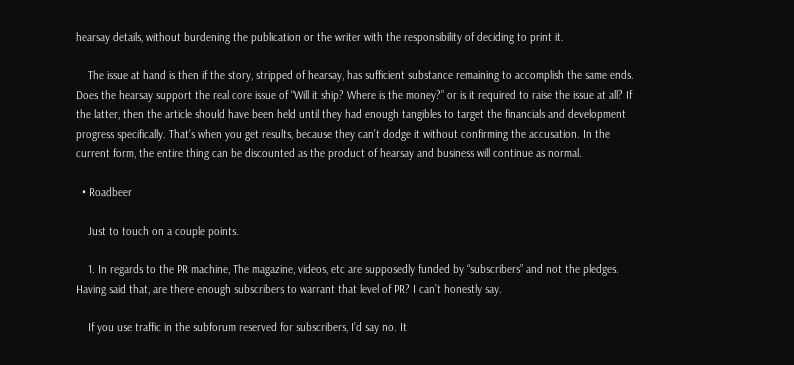hearsay details, without burdening the publication or the writer with the responsibility of deciding to print it.

    The issue at hand is then if the story, stripped of hearsay, has sufficient substance remaining to accomplish the same ends. Does the hearsay support the real core issue of “Will it ship? Where is the money?” or is it required to raise the issue at all? If the latter, then the article should have been held until they had enough tangibles to target the financials and development progress specifically. That’s when you get results, because they can’t dodge it without confirming the accusation. In the current form, the entire thing can be discounted as the product of hearsay and business will continue as normal.

  • Roadbeer

    Just to touch on a couple points.

    1. In regards to the PR machine, The magazine, videos, etc are supposedly funded by “subscribers” and not the pledges. Having said that, are there enough subscribers to warrant that level of PR? I can’t honestly say.

    If you use traffic in the subforum reserved for subscribers, I’d say no. It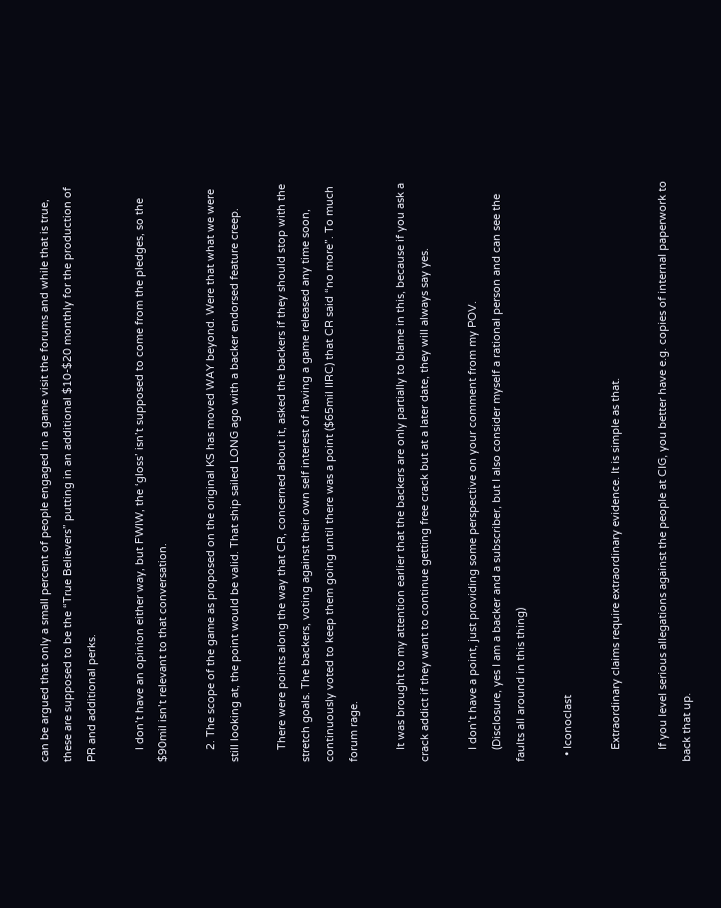can be argued that only a small percent of people engaged in a game visit the forums and while that is true, these are supposed to be the “True Believers” putting in an additional $10-$20 monthly for the production of PR and additional perks.

    I don’t have an opinion either way, but FWIW, the ‘gloss’ isn’t supposed to come from the pledges, so the $90mil isn’t relevant to that conversation.

    2. The scope of the game as proposed on the original KS has moved WAY beyond. Were that what we were still looking at, the point would be valid. That ship sailed LONG ago with a backer endorsed feature creep.

    There were points along the way that CR, concerned about it, asked the backers if they should stop with the stretch goals. The backers, voting against their own self interest of having a game released any time soon, continuously voted to keep them going until there was a point ($65mil IIRC) that CR said “no more”. To much forum rage.

    It was brought to my attention earlier that the backers are only partially to blame in this, because if you ask a crack addict if they want to continue getting free crack but at a later date, they will always say yes.

    I don’t have a point, just providing some perspective on your comment from my POV.
    (Disclosure, yes I am a backer and a subscriber, but I also consider myself a rational person and can see the faults all around in this thing)

  • Iconoclast

    Extraordinary claims require extraordinary evidence. It is simple as that.

    If you level serious allegations against the people at CIG, you better have e.g. copies of internal paperwork to back that up.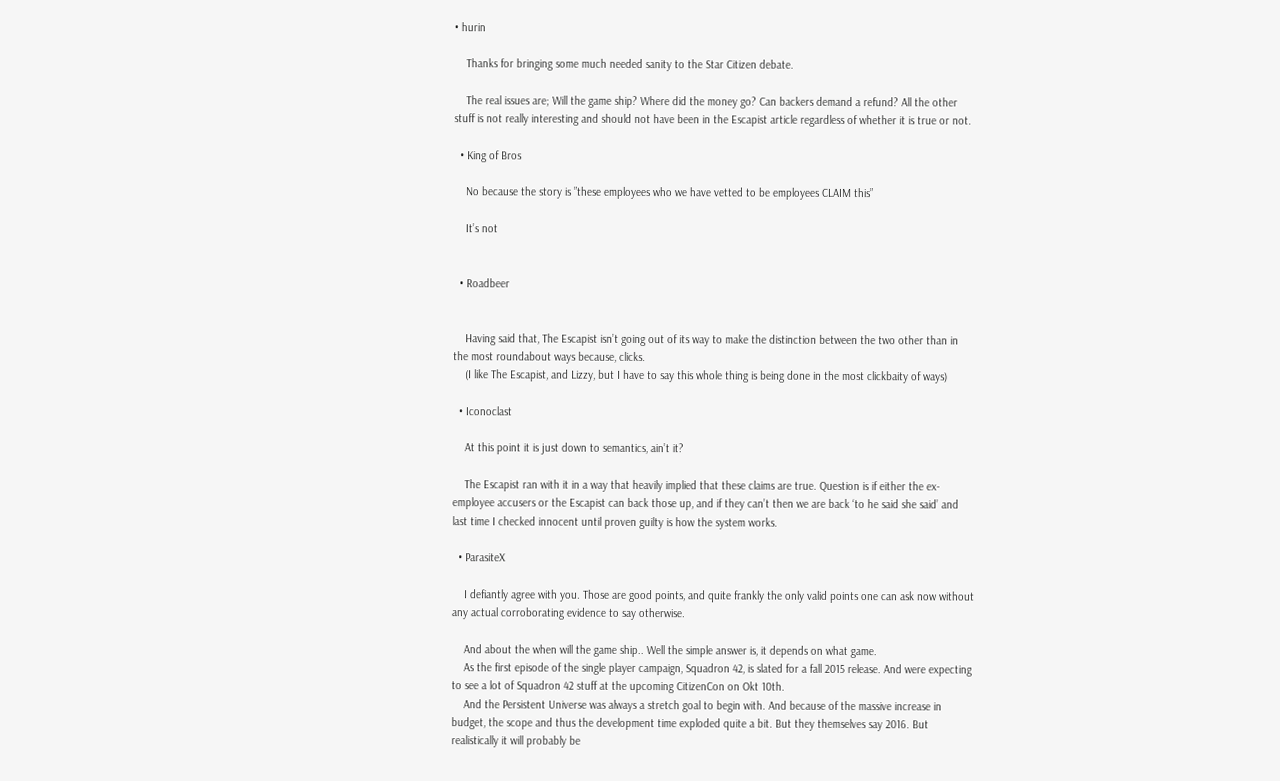• hurin

    Thanks for bringing some much needed sanity to the Star Citizen debate.

    The real issues are; Will the game ship? Where did the money go? Can backers demand a refund? All the other stuff is not really interesting and should not have been in the Escapist article regardless of whether it is true or not.

  • King of Bros

    No because the story is ”these employees who we have vetted to be employees CLAIM this”

    It’s not


  • Roadbeer


    Having said that, The Escapist isn’t going out of its way to make the distinction between the two other than in the most roundabout ways because, clicks.
    (I like The Escapist, and Lizzy, but I have to say this whole thing is being done in the most clickbaity of ways)

  • Iconoclast

    At this point it is just down to semantics, ain’t it?

    The Escapist ran with it in a way that heavily implied that these claims are true. Question is if either the ex-employee accusers or the Escapist can back those up, and if they can’t then we are back ‘to he said she said’ and last time I checked innocent until proven guilty is how the system works.

  • ParasiteX

    I defiantly agree with you. Those are good points, and quite frankly the only valid points one can ask now without any actual corroborating evidence to say otherwise.

    And about the when will the game ship.. Well the simple answer is, it depends on what game.
    As the first episode of the single player campaign, Squadron 42, is slated for a fall 2015 release. And were expecting to see a lot of Squadron 42 stuff at the upcoming CitizenCon on Okt 10th.
    And the Persistent Universe was always a stretch goal to begin with. And because of the massive increase in budget, the scope and thus the development time exploded quite a bit. But they themselves say 2016. But realistically it will probably be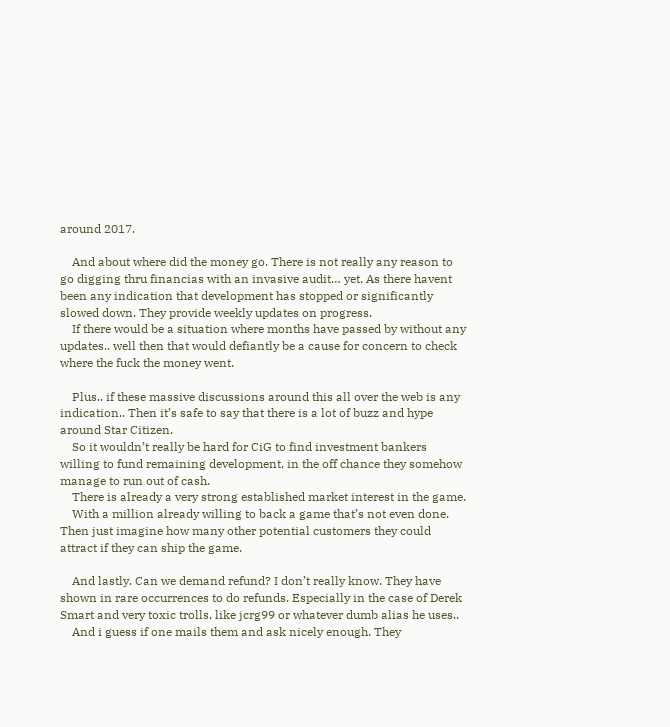around 2017.

    And about where did the money go. There is not really any reason to go digging thru financias with an invasive audit… yet. As there havent been any indication that development has stopped or significantly slowed down. They provide weekly updates on progress.
    If there would be a situation where months have passed by without any updates.. well then that would defiantly be a cause for concern to check where the fuck the money went.

    Plus.. if these massive discussions around this all over the web is any indication.. Then it’s safe to say that there is a lot of buzz and hype around Star Citizen.
    So it wouldn’t really be hard for CiG to find investment bankers willing to fund remaining development, in the off chance they somehow manage to run out of cash.
    There is already a very strong established market interest in the game.
    With a million already willing to back a game that’s not even done. Then just imagine how many other potential customers they could attract if they can ship the game.

    And lastly. Can we demand refund? I don’t really know. They have shown in rare occurrences to do refunds. Especially in the case of Derek Smart and very toxic trolls, like jcrg99 or whatever dumb alias he uses..
    And i guess if one mails them and ask nicely enough. They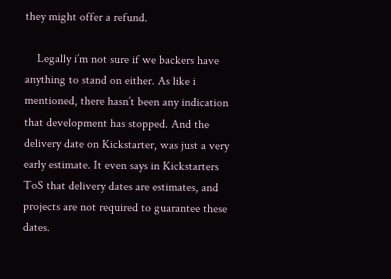they might offer a refund.

    Legally i’m not sure if we backers have anything to stand on either. As like i mentioned, there hasn’t been any indication that development has stopped. And the delivery date on Kickstarter, was just a very early estimate. It even says in Kickstarters ToS that delivery dates are estimates, and projects are not required to guarantee these dates.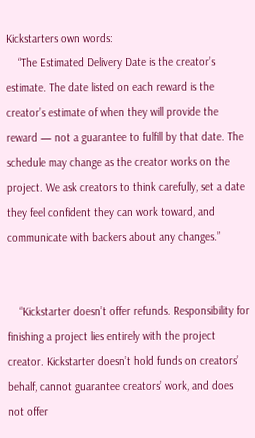Kickstarters own words:
    “The Estimated Delivery Date is the creator’s estimate. The date listed on each reward is the creator’s estimate of when they will provide the reward — not a guarantee to fulfill by that date. The schedule may change as the creator works on the project. We ask creators to think carefully, set a date they feel confident they can work toward, and communicate with backers about any changes.”


    “Kickstarter doesn’t offer refunds. Responsibility for finishing a project lies entirely with the project creator. Kickstarter doesn’t hold funds on creators’ behalf, cannot guarantee creators’ work, and does not offer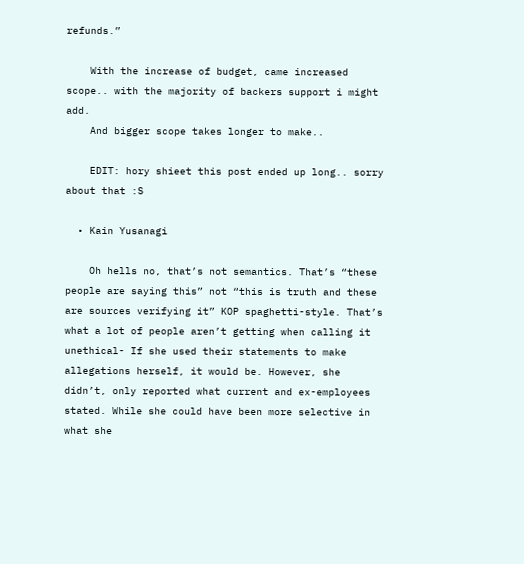refunds.”

    With the increase of budget, came increased scope.. with the majority of backers support i might add.
    And bigger scope takes longer to make..

    EDIT: hory shieet this post ended up long.. sorry about that :S

  • Kain Yusanagi

    Oh hells no, that’s not semantics. That’s “these people are saying this” not “this is truth and these are sources verifying it” KOP spaghetti-style. That’s what a lot of people aren’t getting when calling it unethical- If she used their statements to make allegations herself, it would be. However, she didn’t, only reported what current and ex-employees stated. While she could have been more selective in what she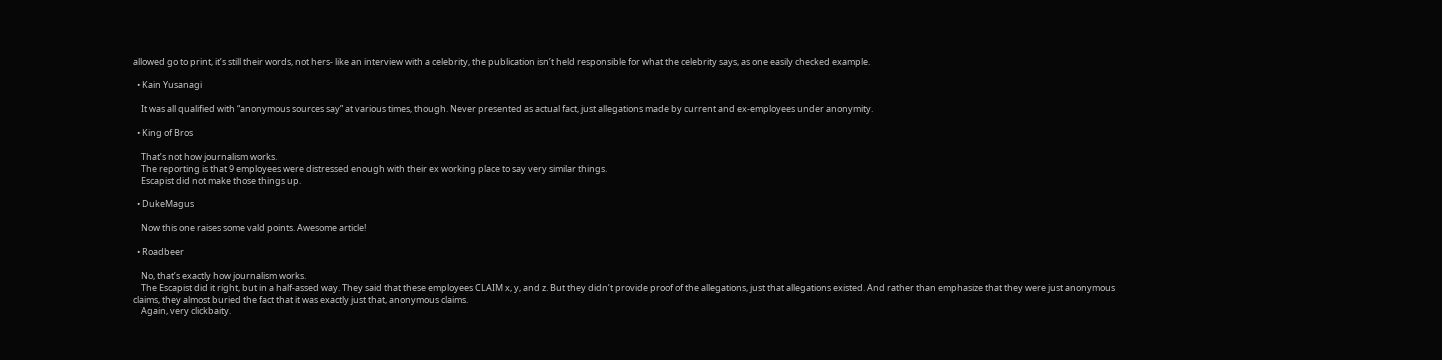allowed go to print, it’s still their words, not hers- like an interview with a celebrity, the publication isn’t held responsible for what the celebrity says, as one easily checked example.

  • Kain Yusanagi

    It was all qualified with “anonymous sources say” at various times, though. Never presented as actual fact, just allegations made by current and ex-employees under anonymity.

  • King of Bros

    That’s not how journalism works.
    The reporting is that 9 employees were distressed enough with their ex working place to say very similar things.
    Escapist did not make those things up.

  • DukeMagus

    Now this one raises some vald points. Awesome article!

  • Roadbeer

    No, that’s exactly how journalism works.
    The Escapist did it right, but in a half-assed way. They said that these employees CLAIM x, y, and z. But they didn’t provide proof of the allegations, just that allegations existed. And rather than emphasize that they were just anonymous claims, they almost buried the fact that it was exactly just that, anonymous claims.
    Again, very clickbaity.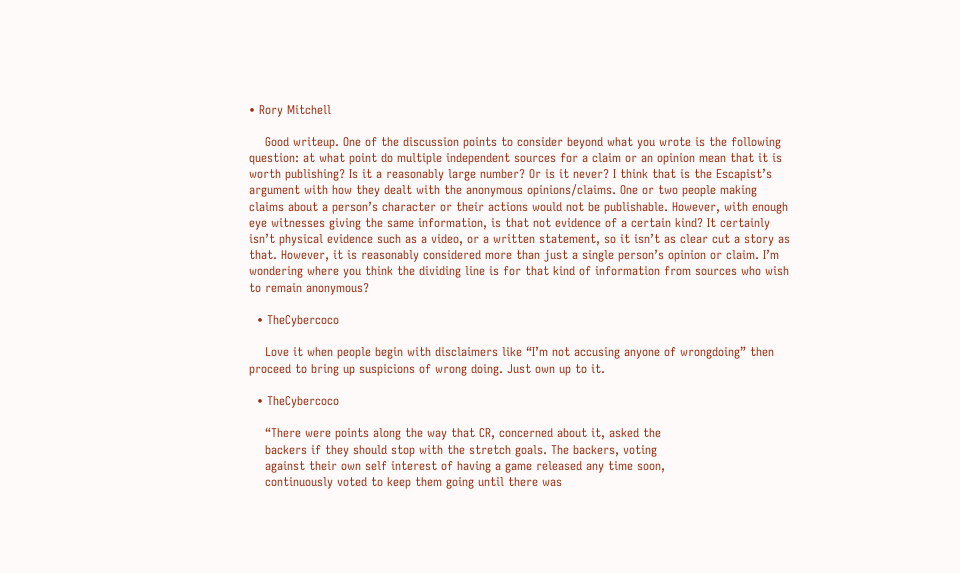• Rory Mitchell

    Good writeup. One of the discussion points to consider beyond what you wrote is the following question: at what point do multiple independent sources for a claim or an opinion mean that it is worth publishing? Is it a reasonably large number? Or is it never? I think that is the Escapist’s argument with how they dealt with the anonymous opinions/claims. One or two people making claims about a person’s character or their actions would not be publishable. However, with enough eye witnesses giving the same information, is that not evidence of a certain kind? It certainly isn’t physical evidence such as a video, or a written statement, so it isn’t as clear cut a story as that. However, it is reasonably considered more than just a single person’s opinion or claim. I’m wondering where you think the dividing line is for that kind of information from sources who wish to remain anonymous?

  • TheCybercoco

    Love it when people begin with disclaimers like “I’m not accusing anyone of wrongdoing” then proceed to bring up suspicions of wrong doing. Just own up to it.

  • TheCybercoco

    “There were points along the way that CR, concerned about it, asked the
    backers if they should stop with the stretch goals. The backers, voting
    against their own self interest of having a game released any time soon,
    continuously voted to keep them going until there was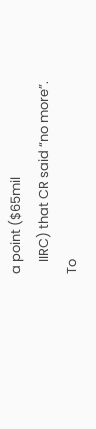a point ($65mil
    IIRC) that CR said “no more”. To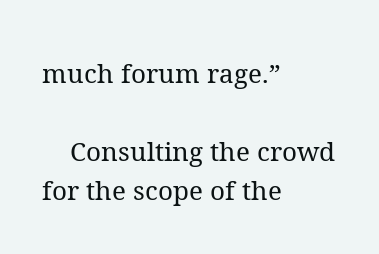much forum rage.”

    Consulting the crowd for the scope of the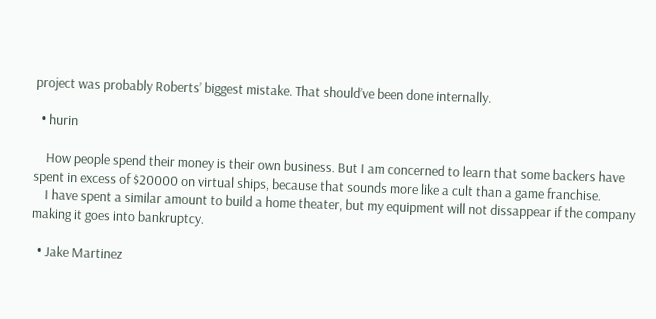project was probably Roberts’ biggest mistake. That should’ve been done internally.

  • hurin

    How people spend their money is their own business. But I am concerned to learn that some backers have spent in excess of $20000 on virtual ships, because that sounds more like a cult than a game franchise.
    I have spent a similar amount to build a home theater, but my equipment will not dissappear if the company making it goes into bankruptcy.

  • Jake Martinez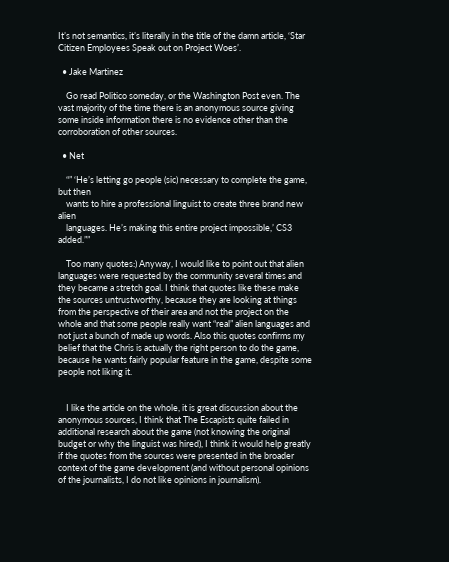It’s not semantics, it’s literally in the title of the damn article, ‘Star Citizen Employees Speak out on Project Woes’.

  • Jake Martinez

    Go read Politico someday, or the Washington Post even. The vast majority of the time there is an anonymous source giving some inside information there is no evidence other than the corroboration of other sources.

  • Net

    “” ‘He’s letting go people (sic) necessary to complete the game, but then
    wants to hire a professional linguist to create three brand new alien
    languages. He’s making this entire project impossible,’ CS3 added.””

    Too many quotes:) Anyway, I would like to point out that alien languages were requested by the community several times and they became a stretch goal. I think that quotes like these make the sources untrustworthy, because they are looking at things from the perspective of their area and not the project on the whole and that some people really want “real” alien languages and not just a bunch of made up words. Also this quotes confirms my belief that the Chris is actually the right person to do the game, because he wants fairly popular feature in the game, despite some people not liking it.


    I like the article on the whole, it is great discussion about the anonymous sources, I think that The Escapists quite failed in additional research about the game (not knowing the original budget or why the linguist was hired), I think it would help greatly if the quotes from the sources were presented in the broader context of the game development (and without personal opinions of the journalists, I do not like opinions in journalism).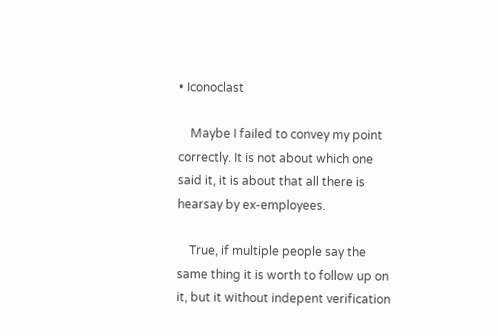• Iconoclast

    Maybe I failed to convey my point correctly. It is not about which one said it, it is about that all there is hearsay by ex-employees.

    True, if multiple people say the same thing it is worth to follow up on it, but it without indepent verification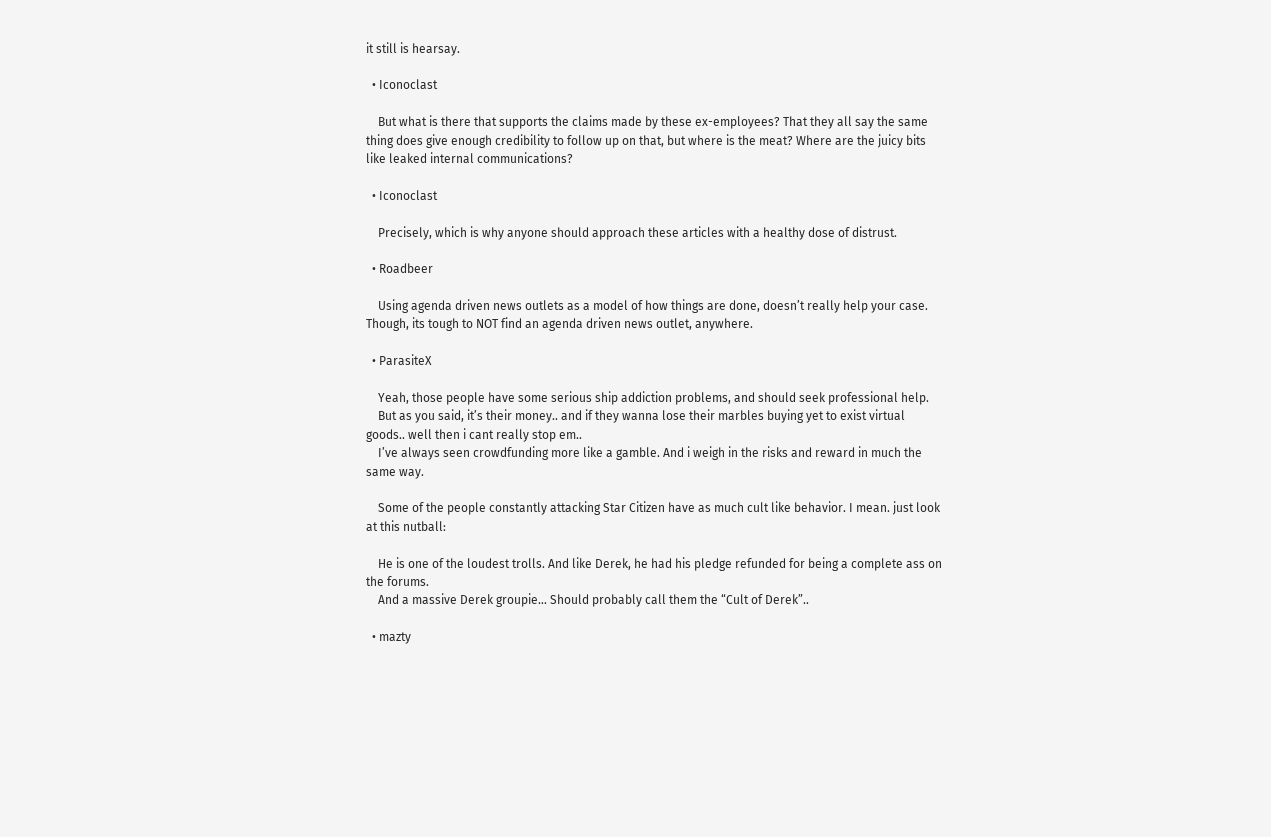it still is hearsay.

  • Iconoclast

    But what is there that supports the claims made by these ex-employees? That they all say the same thing does give enough credibility to follow up on that, but where is the meat? Where are the juicy bits like leaked internal communications?

  • Iconoclast

    Precisely, which is why anyone should approach these articles with a healthy dose of distrust.

  • Roadbeer

    Using agenda driven news outlets as a model of how things are done, doesn’t really help your case. Though, its tough to NOT find an agenda driven news outlet, anywhere.

  • ParasiteX

    Yeah, those people have some serious ship addiction problems, and should seek professional help.
    But as you said, it’s their money.. and if they wanna lose their marbles buying yet to exist virtual goods.. well then i cant really stop em..
    I’ve always seen crowdfunding more like a gamble. And i weigh in the risks and reward in much the same way.

    Some of the people constantly attacking Star Citizen have as much cult like behavior. I mean. just look at this nutball:

    He is one of the loudest trolls. And like Derek, he had his pledge refunded for being a complete ass on the forums.
    And a massive Derek groupie… Should probably call them the “Cult of Derek”..

  • mazty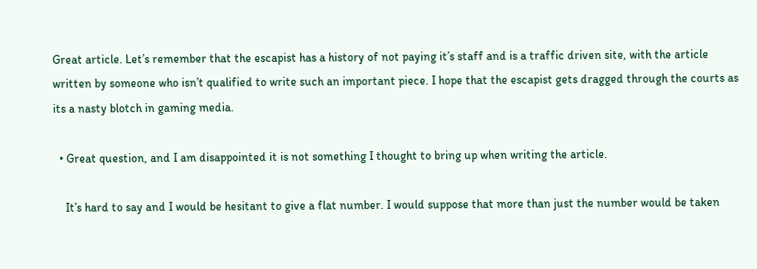Great article. Let’s remember that the escapist has a history of not paying it’s staff and is a traffic driven site, with the article written by someone who isn’t qualified to write such an important piece. I hope that the escapist gets dragged through the courts as its a nasty blotch in gaming media.

  • Great question, and I am disappointed it is not something I thought to bring up when writing the article.

    It’s hard to say and I would be hesitant to give a flat number. I would suppose that more than just the number would be taken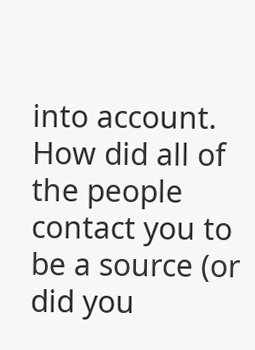into account. How did all of the people contact you to be a source (or did you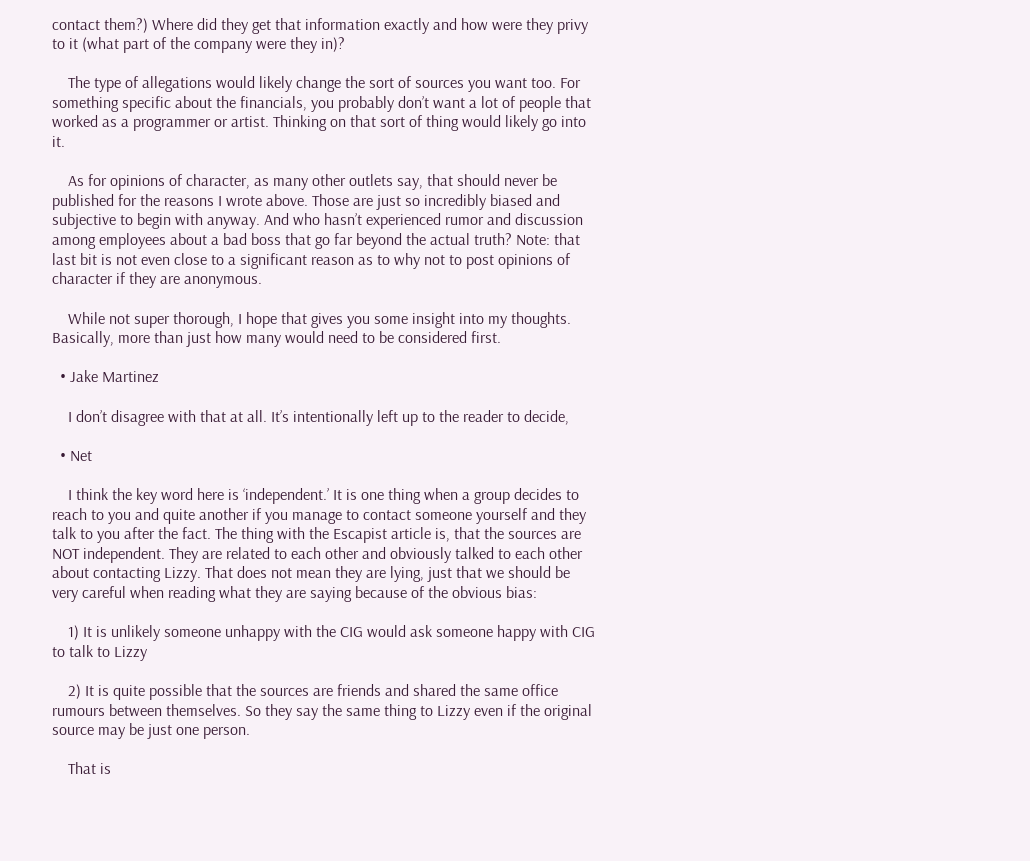contact them?) Where did they get that information exactly and how were they privy to it (what part of the company were they in)?

    The type of allegations would likely change the sort of sources you want too. For something specific about the financials, you probably don’t want a lot of people that worked as a programmer or artist. Thinking on that sort of thing would likely go into it.

    As for opinions of character, as many other outlets say, that should never be published for the reasons I wrote above. Those are just so incredibly biased and subjective to begin with anyway. And who hasn’t experienced rumor and discussion among employees about a bad boss that go far beyond the actual truth? Note: that last bit is not even close to a significant reason as to why not to post opinions of character if they are anonymous.

    While not super thorough, I hope that gives you some insight into my thoughts. Basically, more than just how many would need to be considered first.

  • Jake Martinez

    I don’t disagree with that at all. It’s intentionally left up to the reader to decide,

  • Net

    I think the key word here is ‘independent.’ It is one thing when a group decides to reach to you and quite another if you manage to contact someone yourself and they talk to you after the fact. The thing with the Escapist article is, that the sources are NOT independent. They are related to each other and obviously talked to each other about contacting Lizzy. That does not mean they are lying, just that we should be very careful when reading what they are saying because of the obvious bias:

    1) It is unlikely someone unhappy with the CIG would ask someone happy with CIG to talk to Lizzy

    2) It is quite possible that the sources are friends and shared the same office rumours between themselves. So they say the same thing to Lizzy even if the original source may be just one person.

    That is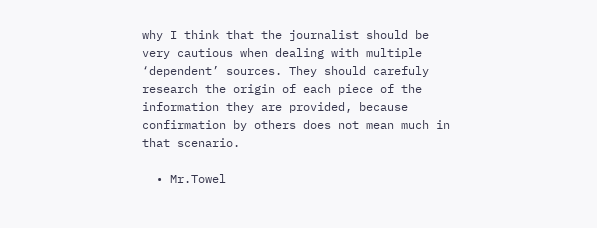why I think that the journalist should be very cautious when dealing with multiple ‘dependent’ sources. They should carefuly research the origin of each piece of the information they are provided, because confirmation by others does not mean much in that scenario.

  • Mr.Towel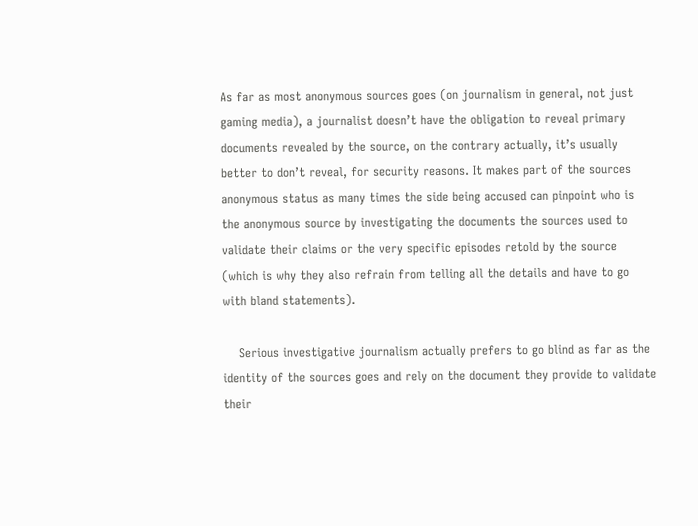As far as most anonymous sources goes (on journalism in general, not just gaming media), a journalist doesn’t have the obligation to reveal primary documents revealed by the source, on the contrary actually, it’s usually better to don’t reveal, for security reasons. It makes part of the sources anonymous status as many times the side being accused can pinpoint who is the anonymous source by investigating the documents the sources used to validate their claims or the very specific episodes retold by the source (which is why they also refrain from telling all the details and have to go with bland statements).

    Serious investigative journalism actually prefers to go blind as far as the identity of the sources goes and rely on the document they provide to validate their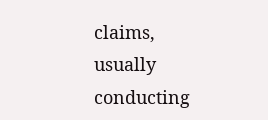claims, usually conducting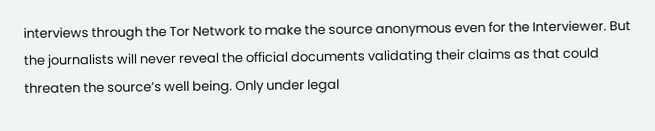interviews through the Tor Network to make the source anonymous even for the Interviewer. But the journalists will never reveal the official documents validating their claims as that could threaten the source’s well being. Only under legal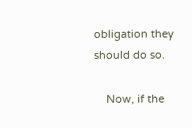obligation they should do so.

    Now, if the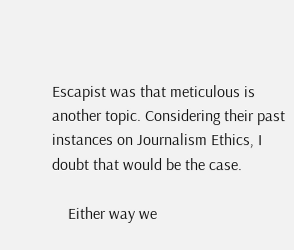Escapist was that meticulous is another topic. Considering their past instances on Journalism Ethics, I doubt that would be the case.

    Either way we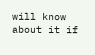will know about it if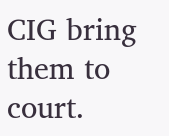CIG bring them to court.